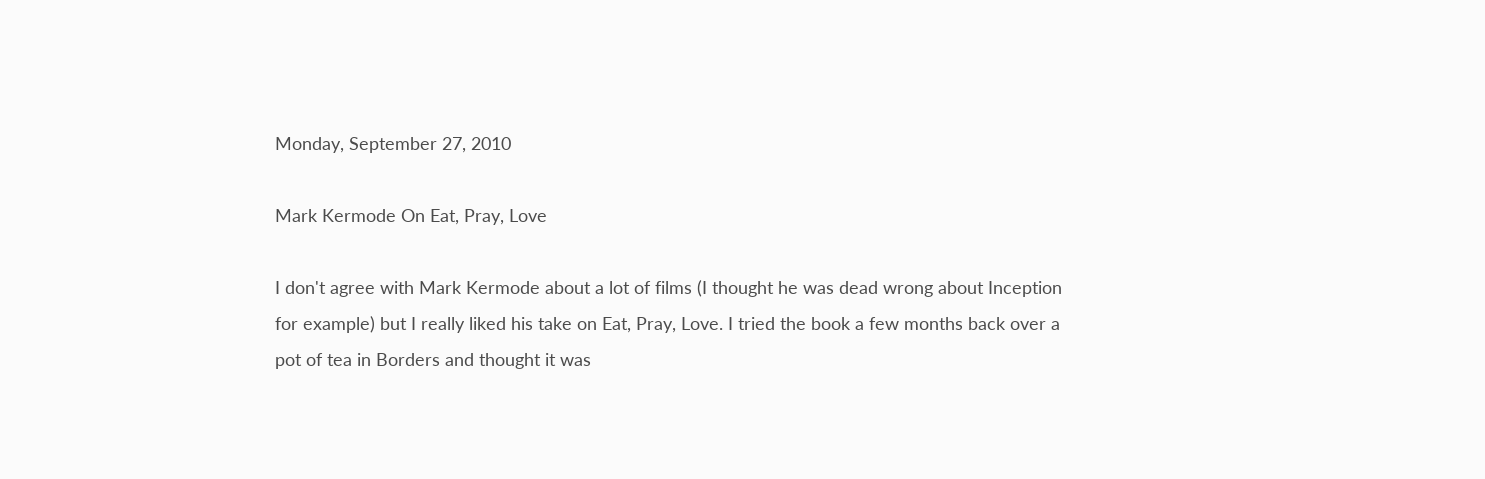Monday, September 27, 2010

Mark Kermode On Eat, Pray, Love

I don't agree with Mark Kermode about a lot of films (I thought he was dead wrong about Inception for example) but I really liked his take on Eat, Pray, Love. I tried the book a few months back over a pot of tea in Borders and thought it was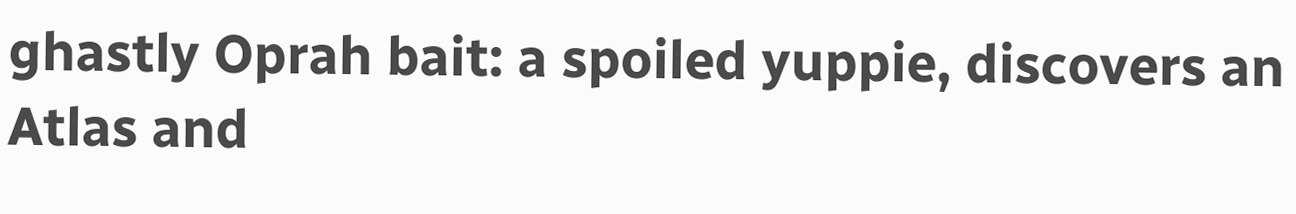ghastly Oprah bait: a spoiled yuppie, discovers an Atlas and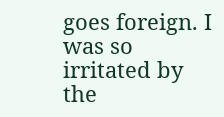goes foreign. I was so irritated by the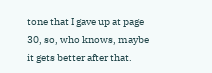tone that I gave up at page 30, so, who knows, maybe it gets better after that.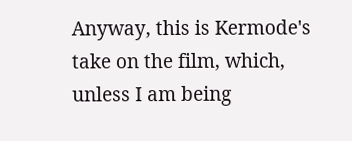Anyway, this is Kermode's take on the film, which, unless I am being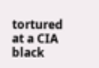tortured at a CIA black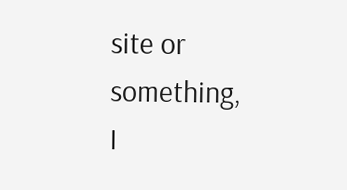site or something, I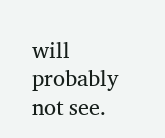will probably not see.